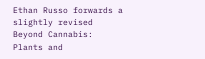Ethan Russo forwards a slightly revised Beyond Cannabis: Plants and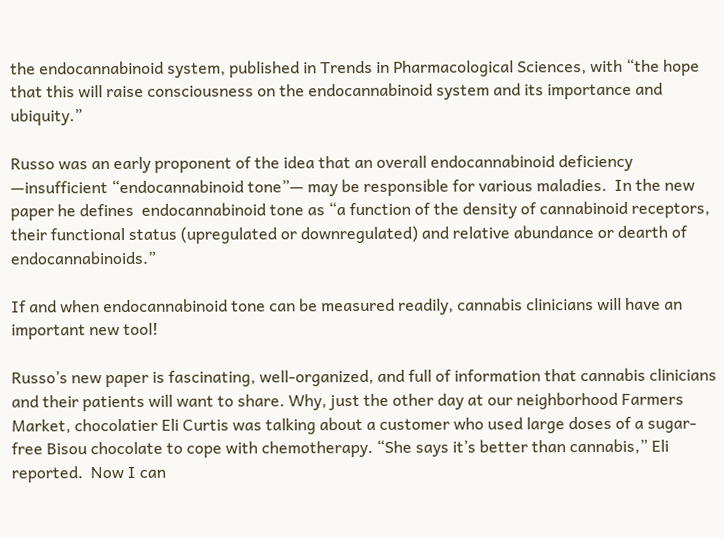the endocannabinoid system, published in Trends in Pharmacological Sciences, with “the hope that this will raise consciousness on the endocannabinoid system and its importance and ubiquity.”

Russo was an early proponent of the idea that an overall endocannabinoid deficiency —insufficient “endocannabinoid tone”— may be responsible for various maladies.  In the new paper he defines  endocannabinoid tone as “a function of the density of cannabinoid receptors, their functional status (upregulated or downregulated) and relative abundance or dearth of endocannabinoids.”

If and when endocannabinoid tone can be measured readily, cannabis clinicians will have an important new tool!

Russo’s new paper is fascinating, well-organized, and full of information that cannabis clinicians and their patients will want to share. Why, just the other day at our neighborhood Farmers Market, chocolatier Eli Curtis was talking about a customer who used large doses of a sugar-free Bisou chocolate to cope with chemotherapy. “She says it’s better than cannabis,” Eli reported.  Now I can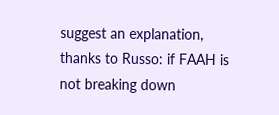suggest an explanation, thanks to Russo: if FAAH is not breaking down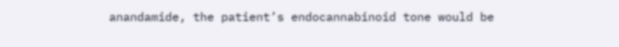anandamide, the patient’s endocannabinoid tone would be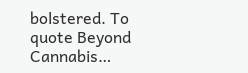bolstered. To quote Beyond Cannabis…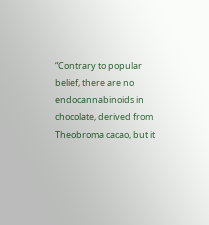“Contrary to popular belief, there are no endocannabinoids in chocolate, derived from Theobroma cacao, but it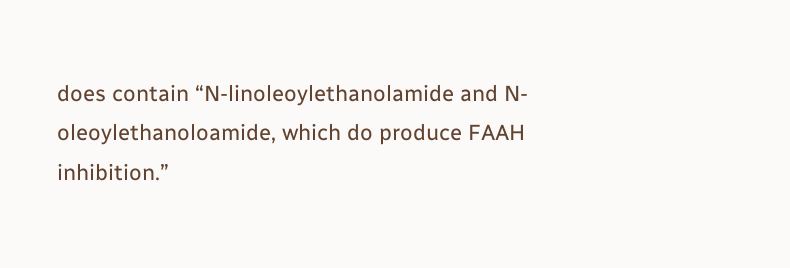does contain “N-linoleoylethanolamide and N-oleoylethanoloamide, which do produce FAAH inhibition.”